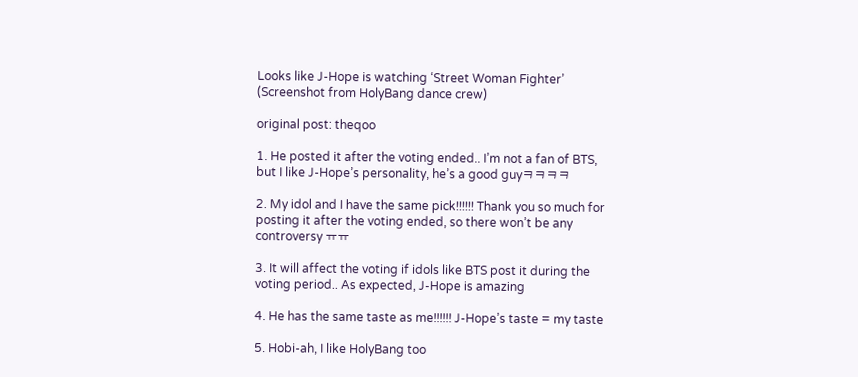Looks like J-Hope is watching ‘Street Woman Fighter’ (Screenshot from HolyBang dance crew)

original post: theqoo

1. He posted it after the voting ended.. I’m not a fan of BTS, but I like J-Hope’s personality, he’s a good guyㅋㅋㅋㅋ

2. My idol and I have the same pick!!!!!! Thank you so much for posting it after the voting ended, so there won’t be any controversy ㅠㅠ

3. It will affect the voting if idols like BTS post it during the voting period.. As expected, J-Hope is amazing

4. He has the same taste as me!!!!!! J-Hope’s taste = my taste

5. Hobi-ah, I like HolyBang too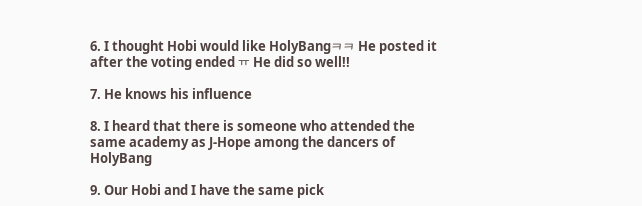6. I thought Hobi would like HolyBangㅋㅋ He posted it after the voting ended ㅠ He did so well!!

7. He knows his influence

8. I heard that there is someone who attended the same academy as J-Hope among the dancers of HolyBang

9. Our Hobi and I have the same pick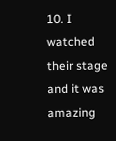10. I watched their stage and it was amazing